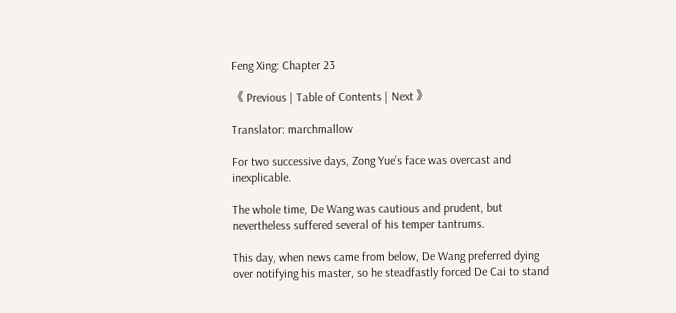Feng Xing: Chapter 23

《 Previous | Table of Contents | Next 》

Translator: marchmallow

For two successive days, Zong Yue’s face was overcast and inexplicable.

The whole time, De Wang was cautious and prudent, but nevertheless suffered several of his temper tantrums.

This day, when news came from below, De Wang preferred dying over notifying his master, so he steadfastly forced De Cai to stand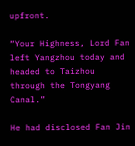upfront.

“Your Highness, Lord Fan left Yangzhou today and headed to Taizhou through the Tongyang Canal.”

He had disclosed Fan Jin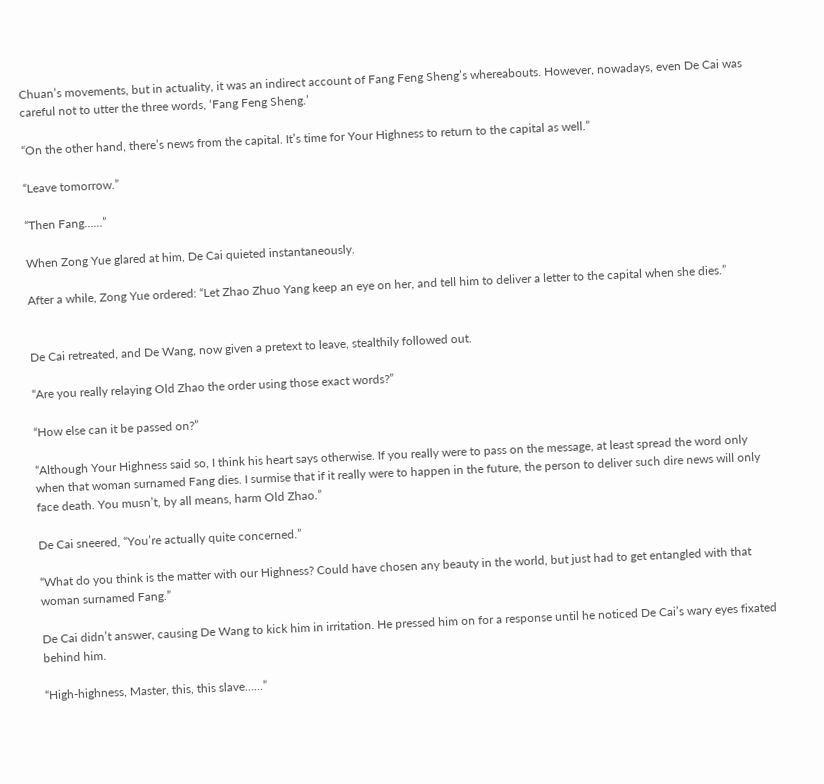Chuan’s movements, but in actuality, it was an indirect account of Fang Feng Sheng’s whereabouts. However, nowadays, even De Cai was careful not to utter the three words, ‘Fang Feng Sheng.’

“On the other hand, there’s news from the capital. It’s time for Your Highness to return to the capital as well.”

“Leave tomorrow.”

“Then Fang……”

When Zong Yue glared at him, De Cai quieted instantaneously.

After a while, Zong Yue ordered: “Let Zhao Zhuo Yang keep an eye on her, and tell him to deliver a letter to the capital when she dies.”


De Cai retreated, and De Wang, now given a pretext to leave, stealthily followed out.

“Are you really relaying Old Zhao the order using those exact words?”

“How else can it be passed on?”

“Although Your Highness said so, I think his heart says otherwise. If you really were to pass on the message, at least spread the word only when that woman surnamed Fang dies. I surmise that if it really were to happen in the future, the person to deliver such dire news will only face death. You musn’t, by all means, harm Old Zhao.”

De Cai sneered, “You’re actually quite concerned.”

“What do you think is the matter with our Highness? Could have chosen any beauty in the world, but just had to get entangled with that woman surnamed Fang.”

De Cai didn’t answer, causing De Wang to kick him in irritation. He pressed him on for a response until he noticed De Cai’s wary eyes fixated behind him.

“High-highness, Master, this, this slave……”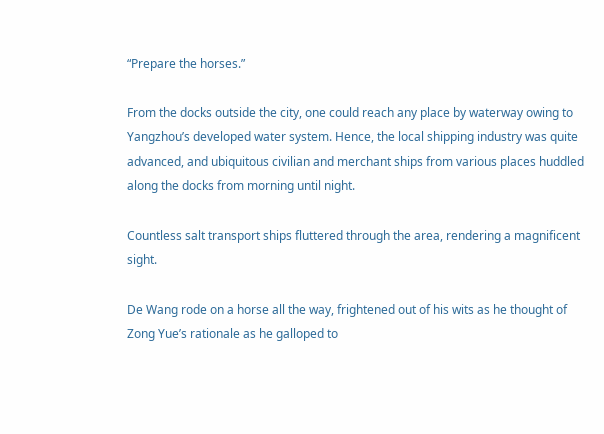“Prepare the horses.”

From the docks outside the city, one could reach any place by waterway owing to Yangzhou’s developed water system. Hence, the local shipping industry was quite advanced, and ubiquitous civilian and merchant ships from various places huddled along the docks from morning until night.

Countless salt transport ships fluttered through the area, rendering a magnificent sight.

De Wang rode on a horse all the way, frightened out of his wits as he thought of Zong Yue’s rationale as he galloped to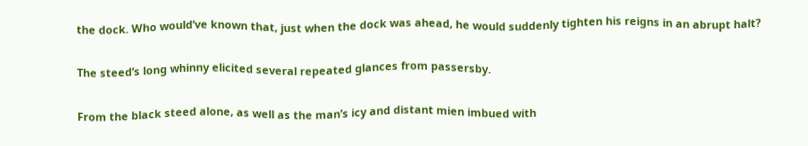the dock. Who would’ve known that, just when the dock was ahead, he would suddenly tighten his reigns in an abrupt halt?

The steed’s long whinny elicited several repeated glances from passersby.

From the black steed alone, as well as the man’s icy and distant mien imbued with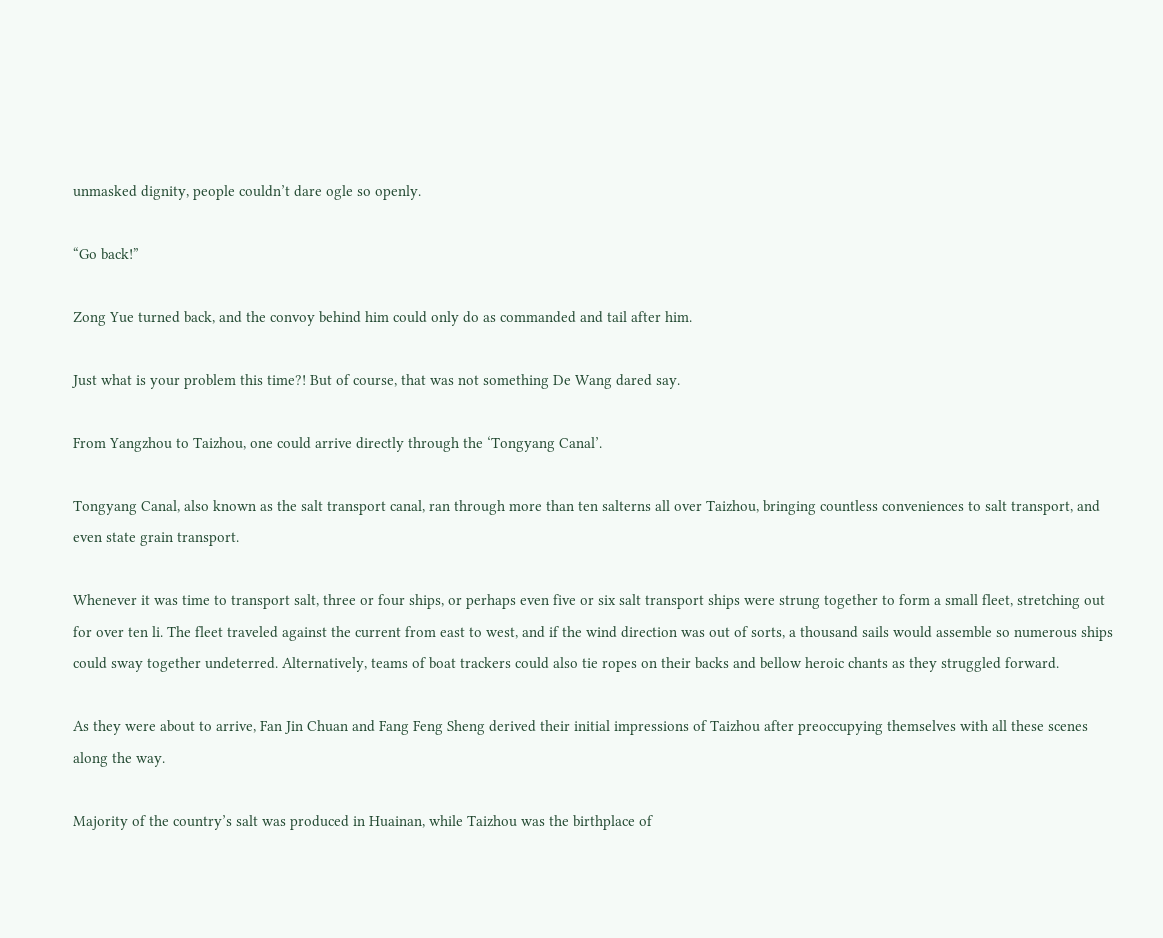unmasked dignity, people couldn’t dare ogle so openly.

“Go back!”

Zong Yue turned back, and the convoy behind him could only do as commanded and tail after him.

Just what is your problem this time?! But of course, that was not something De Wang dared say.

From Yangzhou to Taizhou, one could arrive directly through the ‘Tongyang Canal’.

Tongyang Canal, also known as the salt transport canal, ran through more than ten salterns all over Taizhou, bringing countless conveniences to salt transport, and even state grain transport.

Whenever it was time to transport salt, three or four ships, or perhaps even five or six salt transport ships were strung together to form a small fleet, stretching out for over ten li. The fleet traveled against the current from east to west, and if the wind direction was out of sorts, a thousand sails would assemble so numerous ships could sway together undeterred. Alternatively, teams of boat trackers could also tie ropes on their backs and bellow heroic chants as they struggled forward.

As they were about to arrive, Fan Jin Chuan and Fang Feng Sheng derived their initial impressions of Taizhou after preoccupying themselves with all these scenes along the way.

Majority of the country’s salt was produced in Huainan, while Taizhou was the birthplace of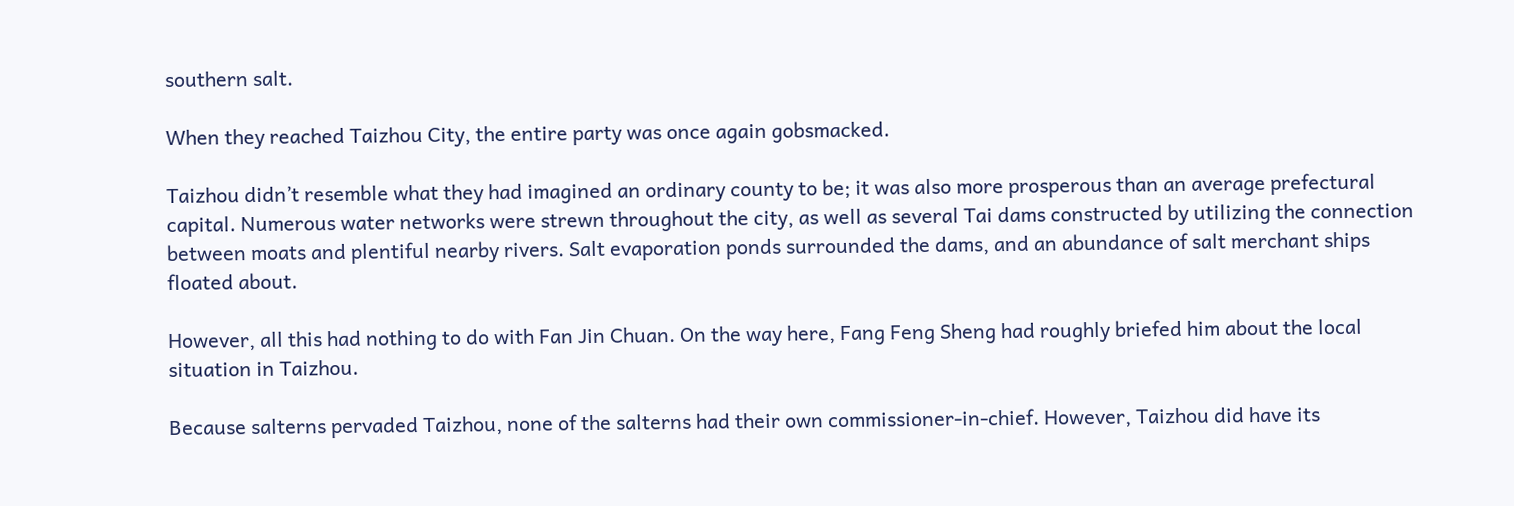southern salt.

When they reached Taizhou City, the entire party was once again gobsmacked.

Taizhou didn’t resemble what they had imagined an ordinary county to be; it was also more prosperous than an average prefectural capital. Numerous water networks were strewn throughout the city, as well as several Tai dams constructed by utilizing the connection between moats and plentiful nearby rivers. Salt evaporation ponds surrounded the dams, and an abundance of salt merchant ships floated about.

However, all this had nothing to do with Fan Jin Chuan. On the way here, Fang Feng Sheng had roughly briefed him about the local situation in Taizhou.

Because salterns pervaded Taizhou, none of the salterns had their own commissioner-in-chief. However, Taizhou did have its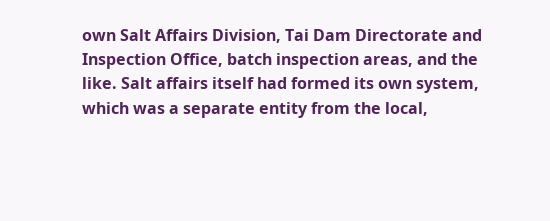own Salt Affairs Division, Tai Dam Directorate and Inspection Office, batch inspection areas, and the like. Salt affairs itself had formed its own system, which was a separate entity from the local,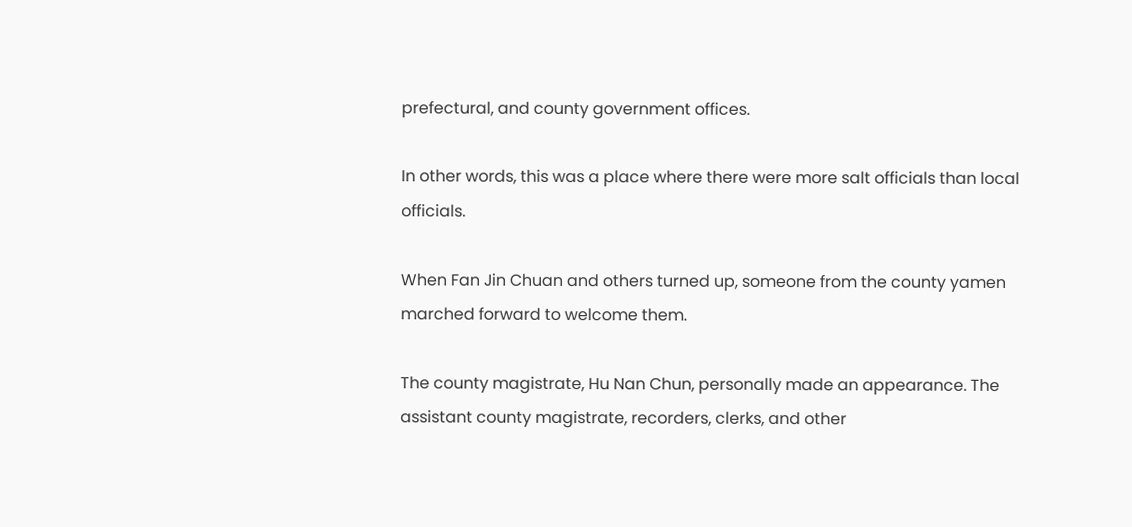prefectural, and county government offices.

In other words, this was a place where there were more salt officials than local officials.

When Fan Jin Chuan and others turned up, someone from the county yamen marched forward to welcome them.

The county magistrate, Hu Nan Chun, personally made an appearance. The assistant county magistrate, recorders, clerks, and other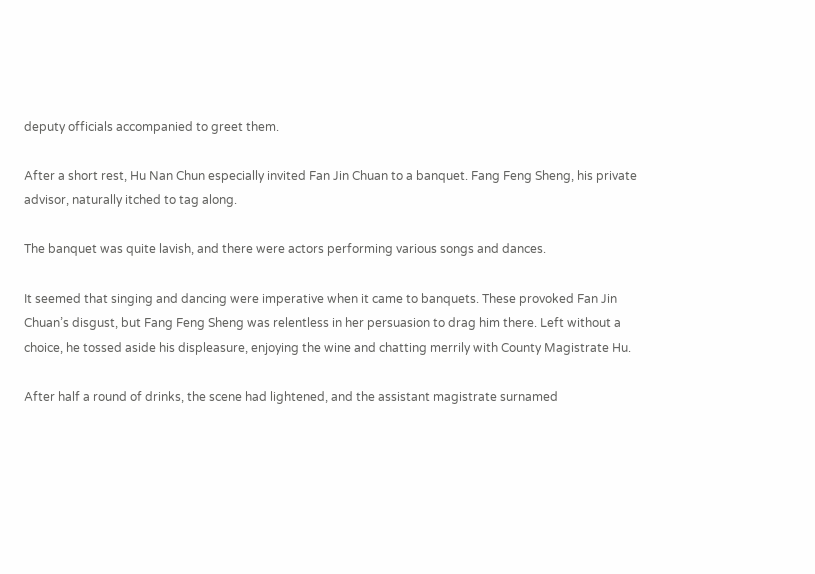deputy officials accompanied to greet them.

After a short rest, Hu Nan Chun especially invited Fan Jin Chuan to a banquet. Fang Feng Sheng, his private advisor, naturally itched to tag along.

The banquet was quite lavish, and there were actors performing various songs and dances.

It seemed that singing and dancing were imperative when it came to banquets. These provoked Fan Jin Chuan’s disgust, but Fang Feng Sheng was relentless in her persuasion to drag him there. Left without a choice, he tossed aside his displeasure, enjoying the wine and chatting merrily with County Magistrate Hu.

After half a round of drinks, the scene had lightened, and the assistant magistrate surnamed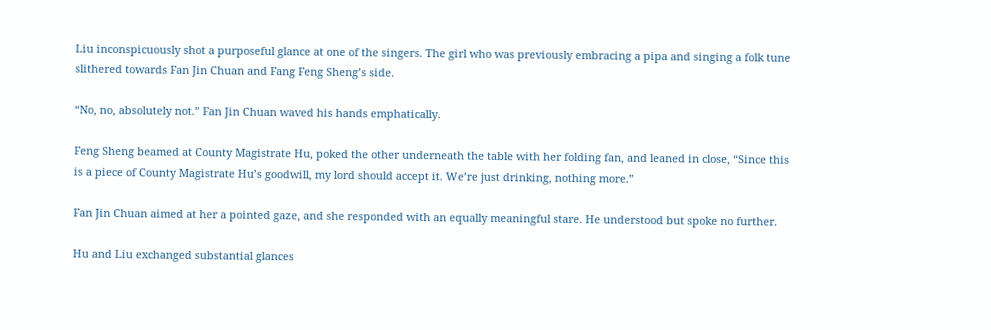Liu inconspicuously shot a purposeful glance at one of the singers. The girl who was previously embracing a pipa and singing a folk tune slithered towards Fan Jin Chuan and Fang Feng Sheng’s side.

“No, no, absolutely not.” Fan Jin Chuan waved his hands emphatically.

Feng Sheng beamed at County Magistrate Hu, poked the other underneath the table with her folding fan, and leaned in close, “Since this is a piece of County Magistrate Hu’s goodwill, my lord should accept it. We’re just drinking, nothing more.”

Fan Jin Chuan aimed at her a pointed gaze, and she responded with an equally meaningful stare. He understood but spoke no further.

Hu and Liu exchanged substantial glances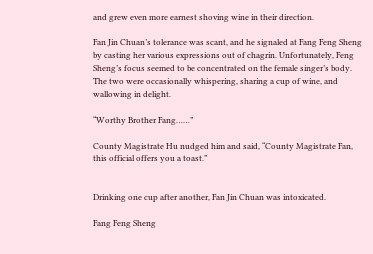and grew even more earnest shoving wine in their direction.

Fan Jin Chuan’s tolerance was scant, and he signaled at Fang Feng Sheng by casting her various expressions out of chagrin. Unfortunately, Feng Sheng’s focus seemed to be concentrated on the female singer’s body. The two were occasionally whispering, sharing a cup of wine, and wallowing in delight.

“Worthy Brother Fang……”

County Magistrate Hu nudged him and said, “County Magistrate Fan, this official offers you a toast.”


Drinking one cup after another, Fan Jin Chuan was intoxicated.

Fang Feng Sheng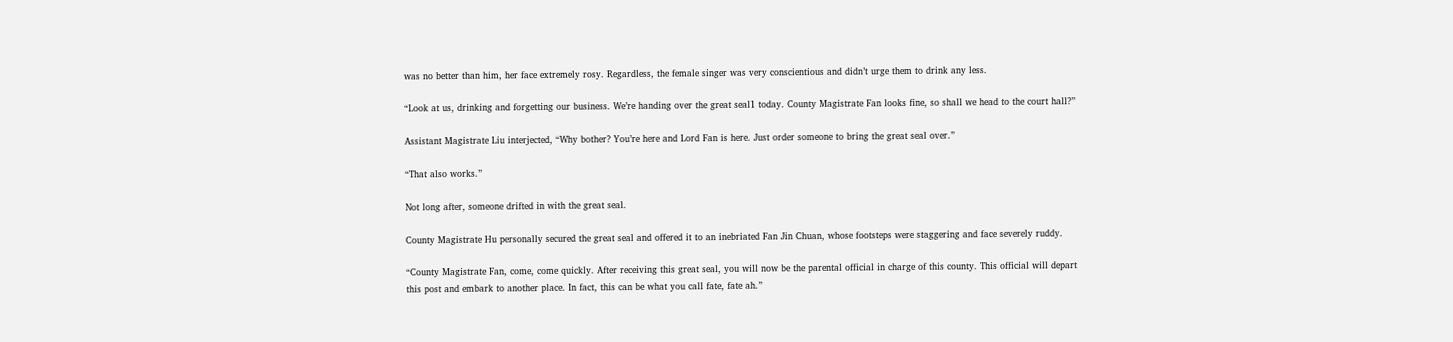was no better than him, her face extremely rosy. Regardless, the female singer was very conscientious and didn’t urge them to drink any less.

“Look at us, drinking and forgetting our business. We’re handing over the great seal1 today. County Magistrate Fan looks fine, so shall we head to the court hall?”

Assistant Magistrate Liu interjected, “Why bother? You’re here and Lord Fan is here. Just order someone to bring the great seal over.”

“That also works.”

Not long after, someone drifted in with the great seal.

County Magistrate Hu personally secured the great seal and offered it to an inebriated Fan Jin Chuan, whose footsteps were staggering and face severely ruddy.

“County Magistrate Fan, come, come quickly. After receiving this great seal, you will now be the parental official in charge of this county. This official will depart this post and embark to another place. In fact, this can be what you call fate, fate ah.”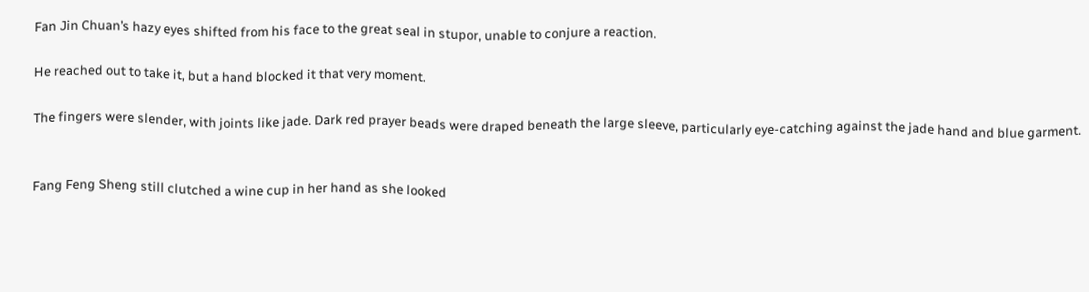Fan Jin Chuan’s hazy eyes shifted from his face to the great seal in stupor, unable to conjure a reaction.

He reached out to take it, but a hand blocked it that very moment.

The fingers were slender, with joints like jade. Dark red prayer beads were draped beneath the large sleeve, particularly eye-catching against the jade hand and blue garment.


Fang Feng Sheng still clutched a wine cup in her hand as she looked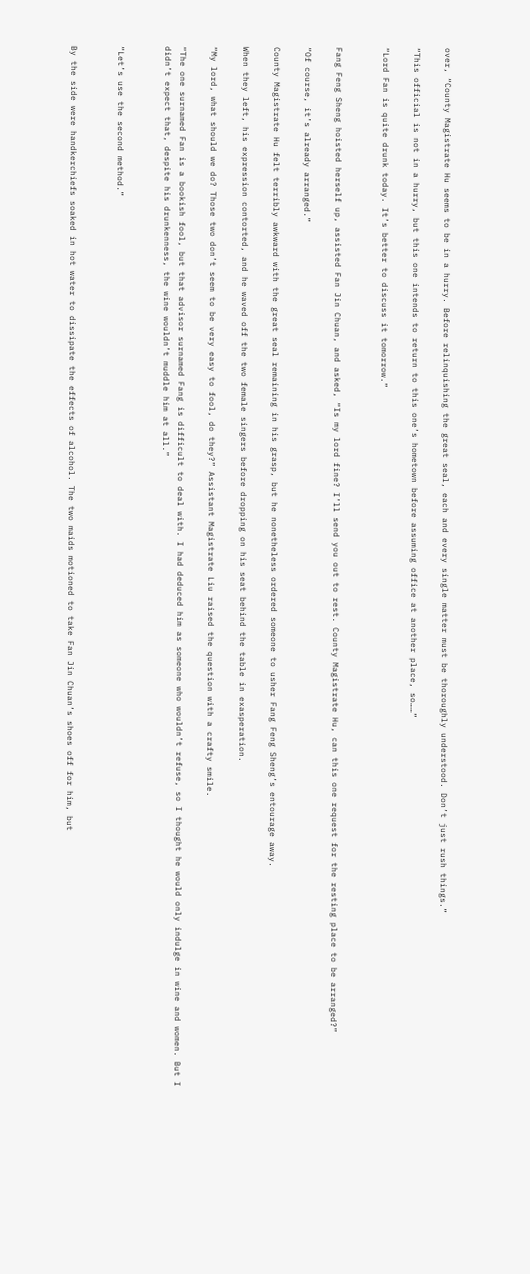over, “County Magistrate Hu seems to be in a hurry. Before relinquishing the great seal, each and every single matter must be thoroughly understood. Don’t just rush things.”

“This official is not in a hurry, but this one intends to return to this one’s hometown before assuming office at another place, so……”

“Lord Fan is quite drunk today. It’s better to discuss it tomorrow.”


Fang Feng Sheng hoisted herself up, assisted Fan Jin Chuan, and asked, “Is my lord fine? I’ll send you out to rest. County Magistrate Hu, can this one request for the resting place to be arranged?”

“Of course, it’s already arranged.”

County Magistrate Hu felt terribly awkward with the great seal remaining in his grasp, but he nonetheless ordered someone to usher Fang Feng Sheng’s entourage away.

When they left, his expression contorted, and he waved off the two female singers before dropping on his seat behind the table in exasperation.

“My lord, what should we do? Those two don’t seem to be very easy to fool, do they?” Assistant Magistrate Liu raised the question with a crafty smile.

“The one surnamed Fan is a bookish fool, but that advisor surnamed Fang is difficult to deal with. I had deduced him as someone who wouldn’t refuse, so I thought he would only indulge in wine and women. But I didn’t expect that, despite his drunkenness, the wine wouldn’t muddle him at all.”


“Let’s use the second method.”


By the side were handkerchiefs soaked in hot water to dissipate the effects of alcohol. The two maids motioned to take Fan Jin Chuan’s shoes off for him, but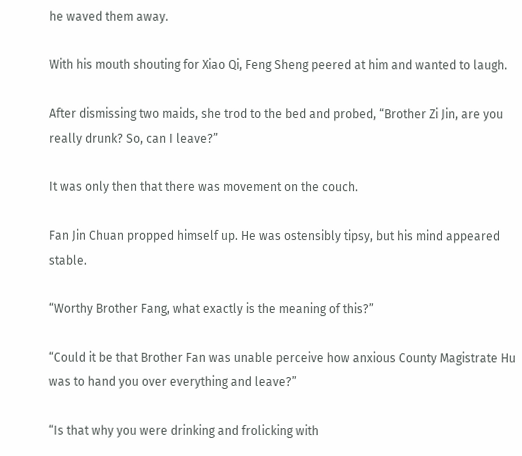he waved them away.

With his mouth shouting for Xiao Qi, Feng Sheng peered at him and wanted to laugh.

After dismissing two maids, she trod to the bed and probed, “Brother Zi Jin, are you really drunk? So, can I leave?”

It was only then that there was movement on the couch.

Fan Jin Chuan propped himself up. He was ostensibly tipsy, but his mind appeared stable.

“Worthy Brother Fang, what exactly is the meaning of this?”

“Could it be that Brother Fan was unable perceive how anxious County Magistrate Hu was to hand you over everything and leave?”

“Is that why you were drinking and frolicking with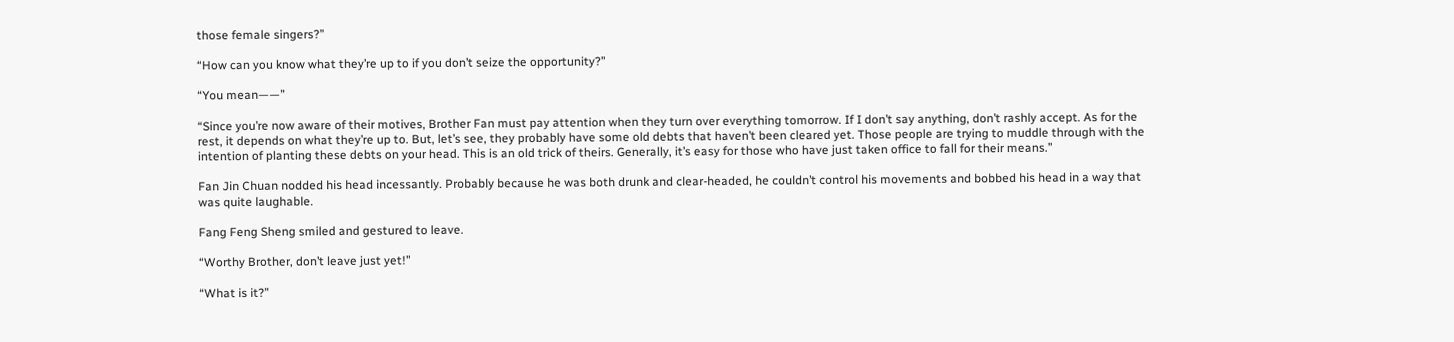those female singers?”

“How can you know what they’re up to if you don’t seize the opportunity?”

“You mean——”

“Since you’re now aware of their motives, Brother Fan must pay attention when they turn over everything tomorrow. If I don’t say anything, don’t rashly accept. As for the rest, it depends on what they’re up to. But, let’s see, they probably have some old debts that haven’t been cleared yet. Those people are trying to muddle through with the intention of planting these debts on your head. This is an old trick of theirs. Generally, it’s easy for those who have just taken office to fall for their means.”

Fan Jin Chuan nodded his head incessantly. Probably because he was both drunk and clear-headed, he couldn’t control his movements and bobbed his head in a way that was quite laughable.

Fang Feng Sheng smiled and gestured to leave.

“Worthy Brother, don’t leave just yet!”

“What is it?”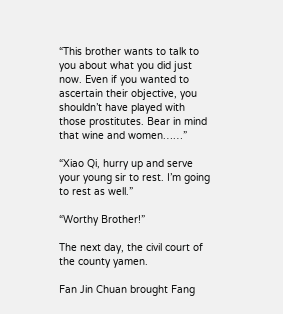“This brother wants to talk to you about what you did just now. Even if you wanted to ascertain their objective, you shouldn’t have played with those prostitutes. Bear in mind that wine and women……”

“Xiao Qi, hurry up and serve your young sir to rest. I’m going to rest as well.”

“Worthy Brother!”

The next day, the civil court of the county yamen.

Fan Jin Chuan brought Fang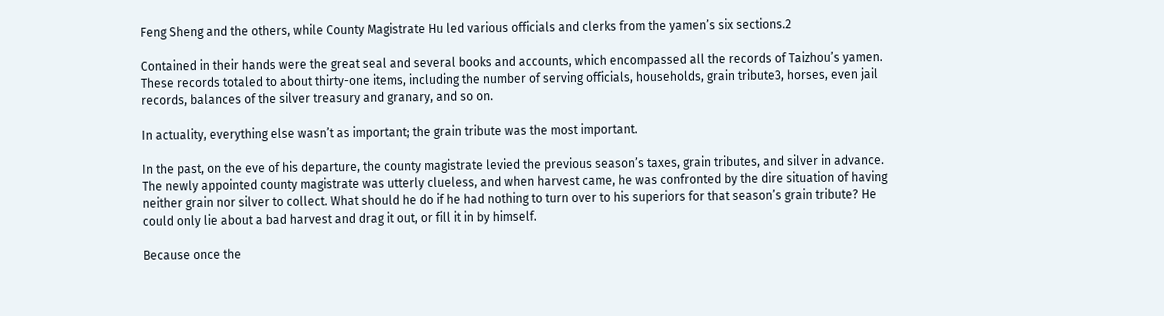Feng Sheng and the others, while County Magistrate Hu led various officials and clerks from the yamen’s six sections.2

Contained in their hands were the great seal and several books and accounts, which encompassed all the records of Taizhou’s yamen. These records totaled to about thirty-one items, including the number of serving officials, households, grain tribute3, horses, even jail records, balances of the silver treasury and granary, and so on.

In actuality, everything else wasn’t as important; the grain tribute was the most important.

In the past, on the eve of his departure, the county magistrate levied the previous season’s taxes, grain tributes, and silver in advance. The newly appointed county magistrate was utterly clueless, and when harvest came, he was confronted by the dire situation of having neither grain nor silver to collect. What should he do if he had nothing to turn over to his superiors for that season’s grain tribute? He could only lie about a bad harvest and drag it out, or fill it in by himself.

Because once the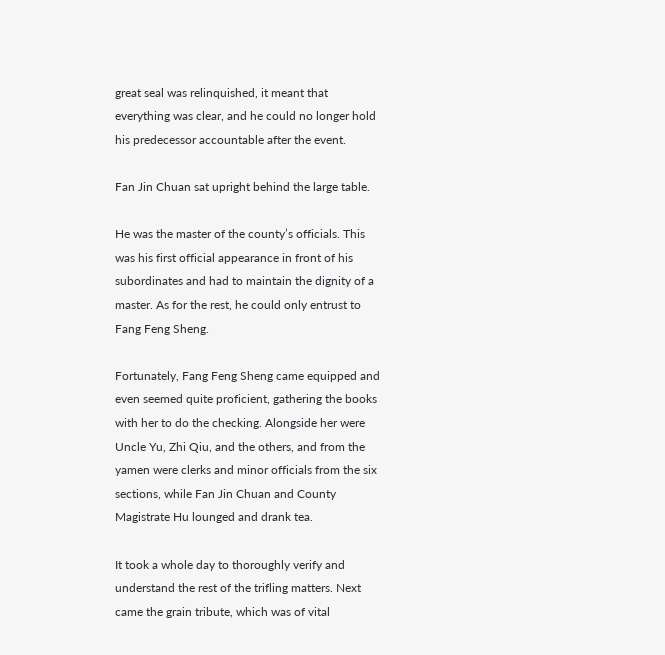great seal was relinquished, it meant that everything was clear, and he could no longer hold his predecessor accountable after the event.

Fan Jin Chuan sat upright behind the large table.

He was the master of the county’s officials. This was his first official appearance in front of his subordinates and had to maintain the dignity of a master. As for the rest, he could only entrust to Fang Feng Sheng.

Fortunately, Fang Feng Sheng came equipped and even seemed quite proficient, gathering the books with her to do the checking. Alongside her were Uncle Yu, Zhi Qiu, and the others, and from the yamen were clerks and minor officials from the six sections, while Fan Jin Chuan and County Magistrate Hu lounged and drank tea.

It took a whole day to thoroughly verify and understand the rest of the trifling matters. Next came the grain tribute, which was of vital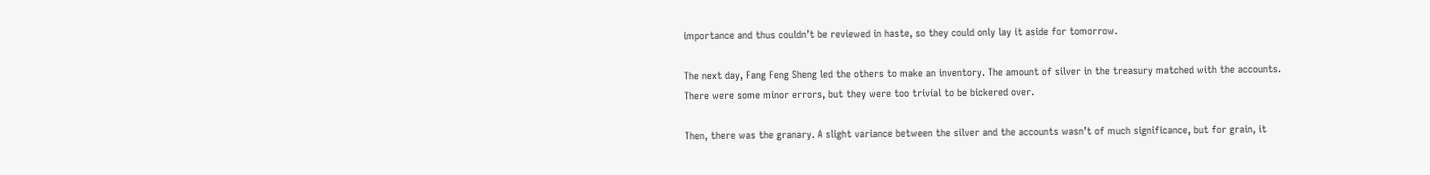importance and thus couldn’t be reviewed in haste, so they could only lay it aside for tomorrow.

The next day, Fang Feng Sheng led the others to make an inventory. The amount of silver in the treasury matched with the accounts. There were some minor errors, but they were too trivial to be bickered over.

Then, there was the granary. A slight variance between the silver and the accounts wasn’t of much significance, but for grain, it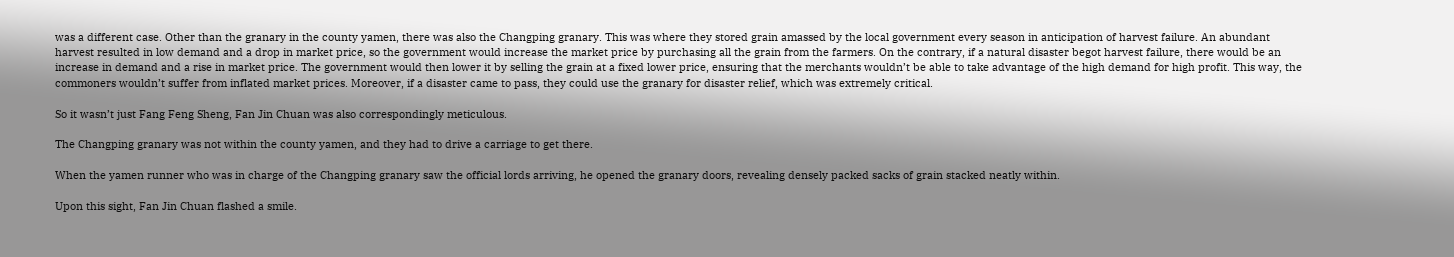was a different case. Other than the granary in the county yamen, there was also the Changping granary. This was where they stored grain amassed by the local government every season in anticipation of harvest failure. An abundant harvest resulted in low demand and a drop in market price, so the government would increase the market price by purchasing all the grain from the farmers. On the contrary, if a natural disaster begot harvest failure, there would be an increase in demand and a rise in market price. The government would then lower it by selling the grain at a fixed lower price, ensuring that the merchants wouldn’t be able to take advantage of the high demand for high profit. This way, the commoners wouldn’t suffer from inflated market prices. Moreover, if a disaster came to pass, they could use the granary for disaster relief, which was extremely critical.

So it wasn’t just Fang Feng Sheng, Fan Jin Chuan was also correspondingly meticulous.

The Changping granary was not within the county yamen, and they had to drive a carriage to get there.

When the yamen runner who was in charge of the Changping granary saw the official lords arriving, he opened the granary doors, revealing densely packed sacks of grain stacked neatly within.

Upon this sight, Fan Jin Chuan flashed a smile.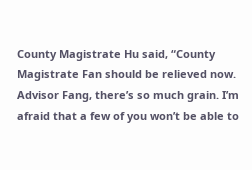County Magistrate Hu said, “County Magistrate Fan should be relieved now. Advisor Fang, there’s so much grain. I’m afraid that a few of you won’t be able to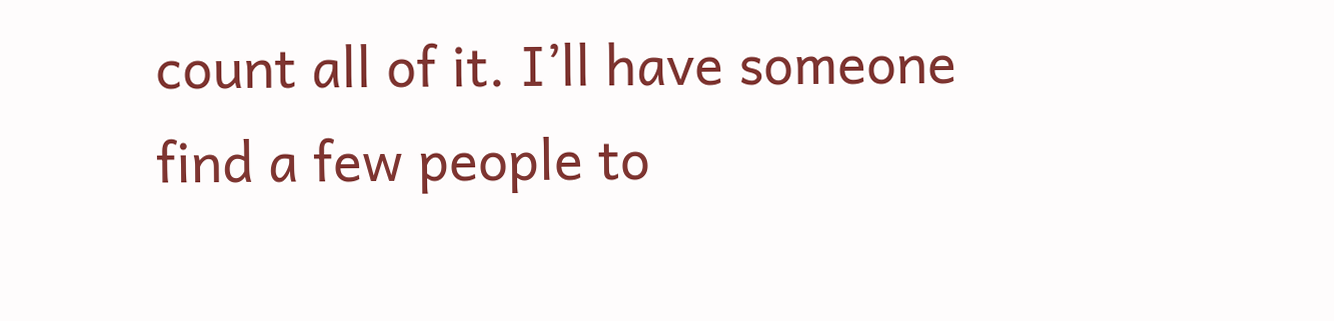count all of it. I’ll have someone find a few people to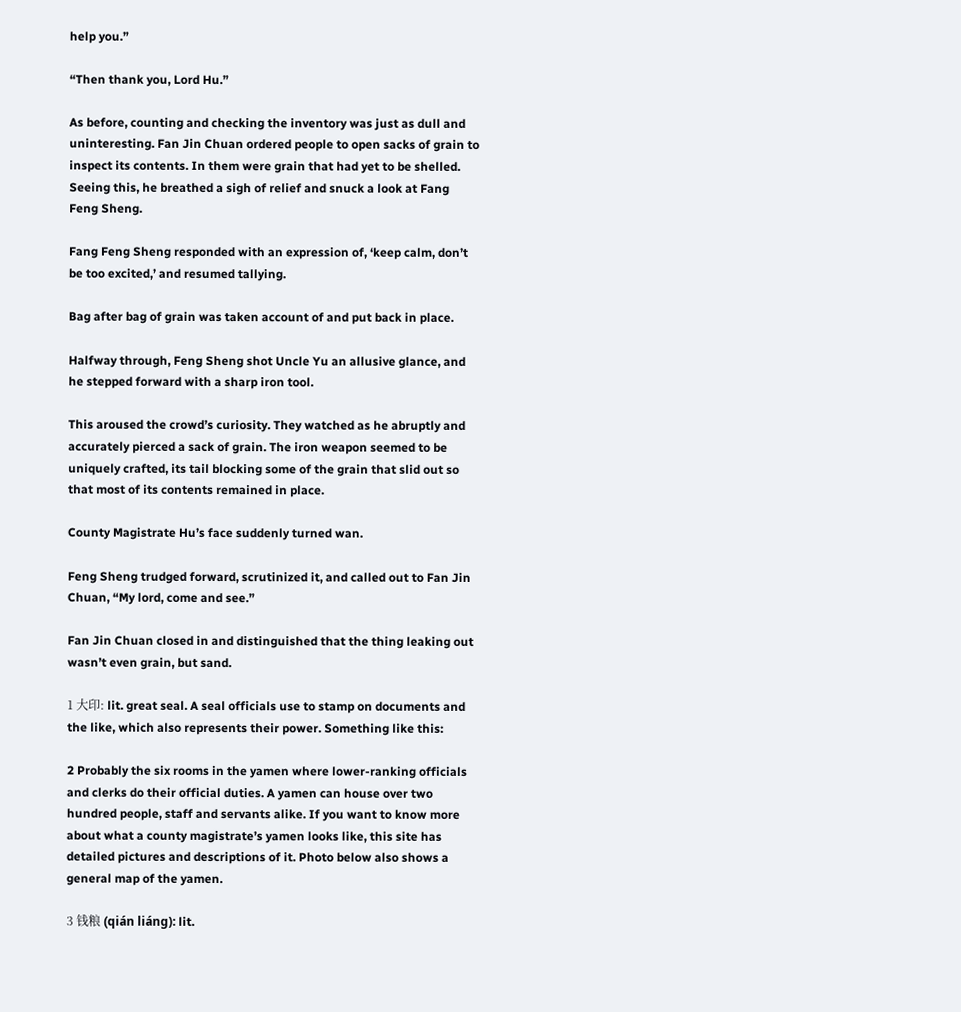help you.”

“Then thank you, Lord Hu.”

As before, counting and checking the inventory was just as dull and uninteresting. Fan Jin Chuan ordered people to open sacks of grain to inspect its contents. In them were grain that had yet to be shelled. Seeing this, he breathed a sigh of relief and snuck a look at Fang Feng Sheng.

Fang Feng Sheng responded with an expression of, ‘keep calm, don’t be too excited,’ and resumed tallying.

Bag after bag of grain was taken account of and put back in place.

Halfway through, Feng Sheng shot Uncle Yu an allusive glance, and he stepped forward with a sharp iron tool.

This aroused the crowd’s curiosity. They watched as he abruptly and accurately pierced a sack of grain. The iron weapon seemed to be uniquely crafted, its tail blocking some of the grain that slid out so that most of its contents remained in place.

County Magistrate Hu’s face suddenly turned wan.

Feng Sheng trudged forward, scrutinized it, and called out to Fan Jin Chuan, “My lord, come and see.”

Fan Jin Chuan closed in and distinguished that the thing leaking out wasn’t even grain, but sand.

1 大印: lit. great seal. A seal officials use to stamp on documents and the like, which also represents their power. Something like this:

2 Probably the six rooms in the yamen where lower-ranking officials and clerks do their official duties. A yamen can house over two hundred people, staff and servants alike. If you want to know more about what a county magistrate’s yamen looks like, this site has detailed pictures and descriptions of it. Photo below also shows a general map of the yamen.

3 钱粮 (qián liáng): lit.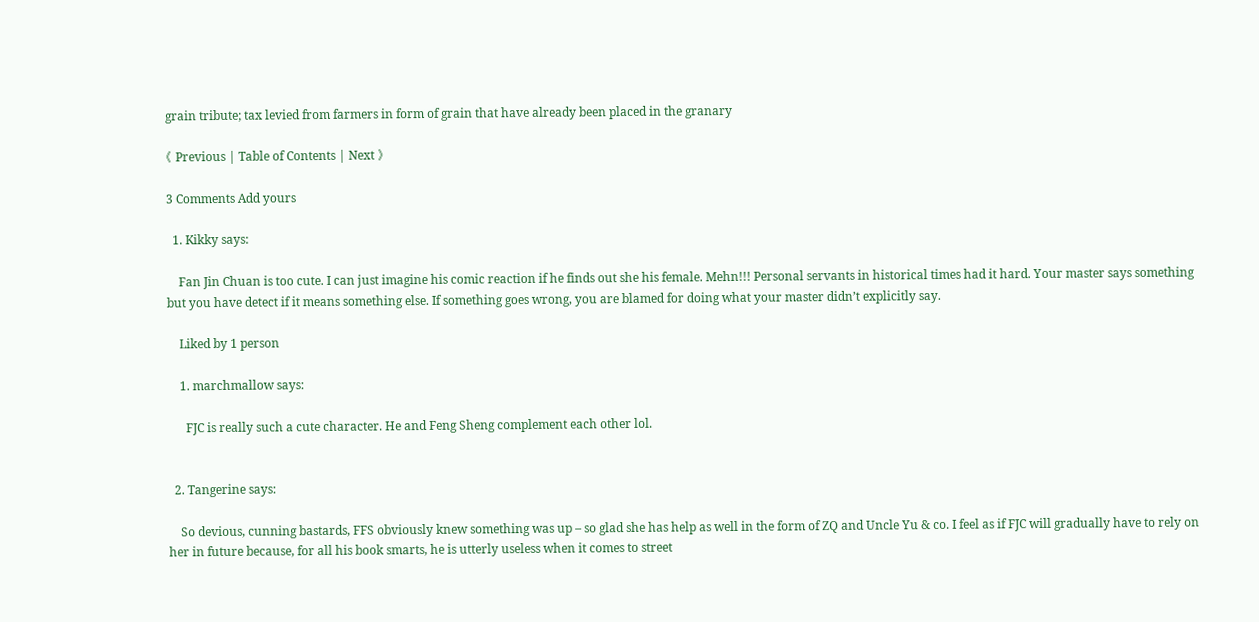grain tribute; tax levied from farmers in form of grain that have already been placed in the granary

《 Previous | Table of Contents | Next 》

3 Comments Add yours

  1. Kikky says:

    Fan Jin Chuan is too cute. I can just imagine his comic reaction if he finds out she his female. Mehn!!! Personal servants in historical times had it hard. Your master says something but you have detect if it means something else. If something goes wrong, you are blamed for doing what your master didn’t explicitly say.

    Liked by 1 person

    1. marchmallow says:

      FJC is really such a cute character. He and Feng Sheng complement each other lol.


  2. Tangerine says:

    So devious, cunning bastards, FFS obviously knew something was up – so glad she has help as well in the form of ZQ and Uncle Yu & co. I feel as if FJC will gradually have to rely on her in future because, for all his book smarts, he is utterly useless when it comes to street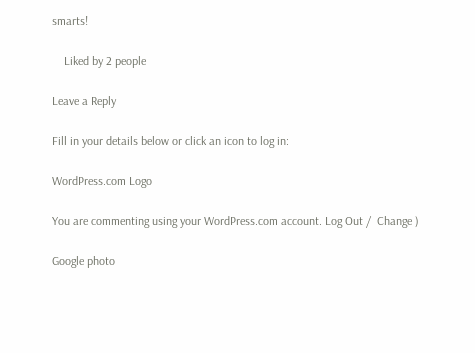smarts!

    Liked by 2 people

Leave a Reply

Fill in your details below or click an icon to log in:

WordPress.com Logo

You are commenting using your WordPress.com account. Log Out /  Change )

Google photo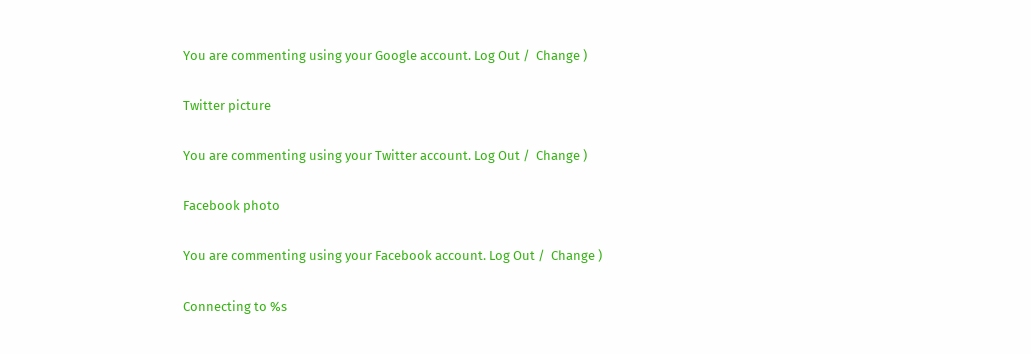You are commenting using your Google account. Log Out /  Change )

Twitter picture

You are commenting using your Twitter account. Log Out /  Change )

Facebook photo

You are commenting using your Facebook account. Log Out /  Change )

Connecting to %s